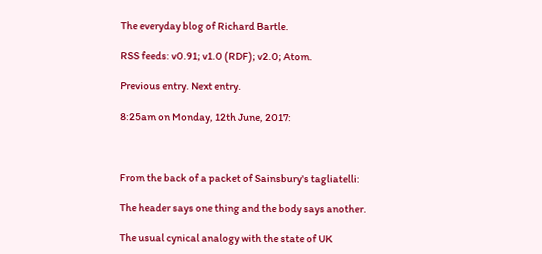The everyday blog of Richard Bartle.

RSS feeds: v0.91; v1.0 (RDF); v2.0; Atom.

Previous entry. Next entry.

8:25am on Monday, 12th June, 2017:



From the back of a packet of Sainsbury's tagliatelli:

The header says one thing and the body says another.

The usual cynical analogy with the state of UK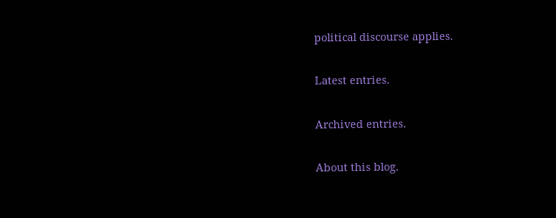political discourse applies.

Latest entries.

Archived entries.

About this blog.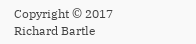Copyright © 2017 Richard Bartle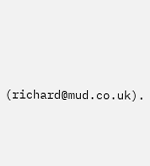(richard@mud.co.uk).